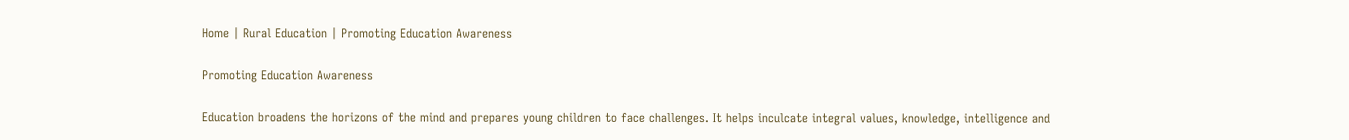Home | Rural Education | Promoting Education Awareness

Promoting Education Awareness

Education broadens the horizons of the mind and prepares young children to face challenges. It helps inculcate integral values, knowledge, intelligence and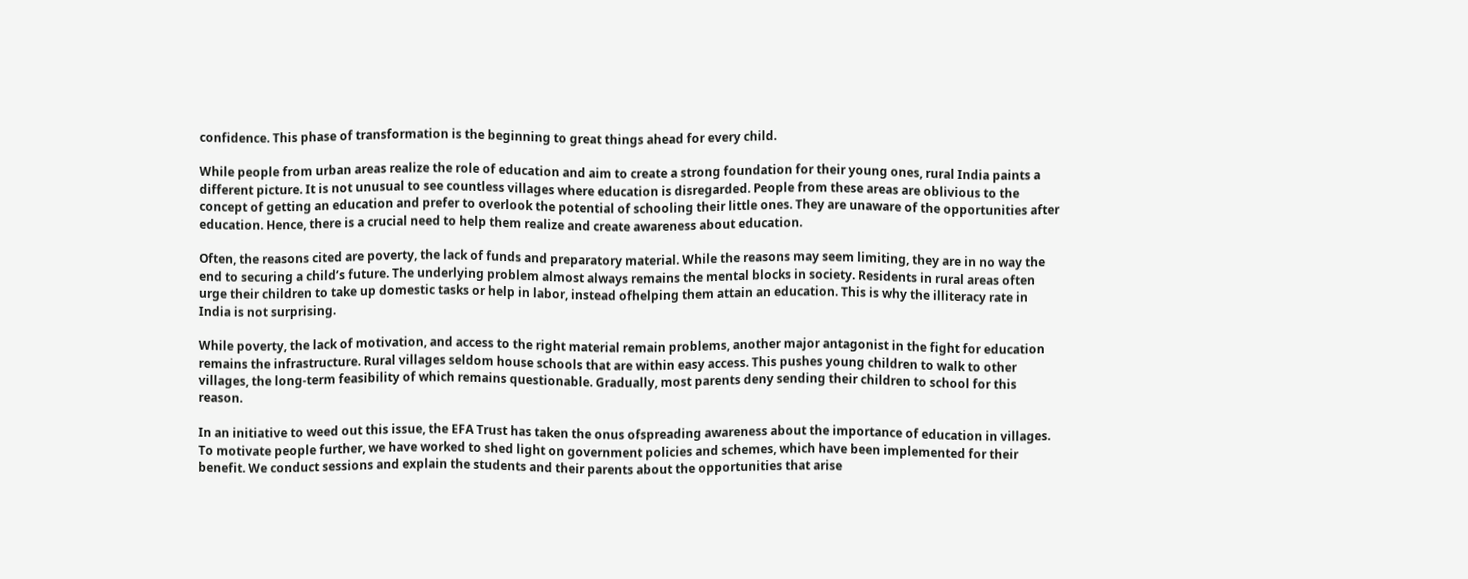confidence. This phase of transformation is the beginning to great things ahead for every child.

While people from urban areas realize the role of education and aim to create a strong foundation for their young ones, rural India paints a different picture. It is not unusual to see countless villages where education is disregarded. People from these areas are oblivious to the concept of getting an education and prefer to overlook the potential of schooling their little ones. They are unaware of the opportunities after education. Hence, there is a crucial need to help them realize and create awareness about education.

Often, the reasons cited are poverty, the lack of funds and preparatory material. While the reasons may seem limiting, they are in no way the end to securing a child’s future. The underlying problem almost always remains the mental blocks in society. Residents in rural areas often urge their children to take up domestic tasks or help in labor, instead ofhelping them attain an education. This is why the illiteracy rate in India is not surprising.

While poverty, the lack of motivation, and access to the right material remain problems, another major antagonist in the fight for education remains the infrastructure. Rural villages seldom house schools that are within easy access. This pushes young children to walk to other villages, the long-term feasibility of which remains questionable. Gradually, most parents deny sending their children to school for this reason.

In an initiative to weed out this issue, the EFA Trust has taken the onus ofspreading awareness about the importance of education in villages. To motivate people further, we have worked to shed light on government policies and schemes, which have been implemented for their benefit. We conduct sessions and explain the students and their parents about the opportunities that arise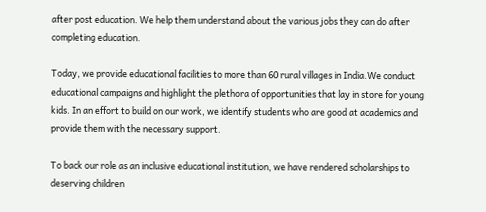after post education. We help them understand about the various jobs they can do after completing education.

Today, we provide educational facilities to more than 60 rural villages in India.We conduct educational campaigns and highlight the plethora of opportunities that lay in store for young kids. In an effort to build on our work, we identify students who are good at academics and provide them with the necessary support.

To back our role as an inclusive educational institution, we have rendered scholarships to deserving children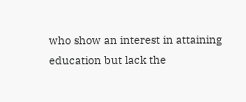who show an interest in attaining education but lack the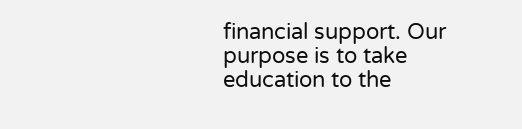financial support. Our purpose is to take education to the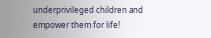underprivileged children and empower them for life!